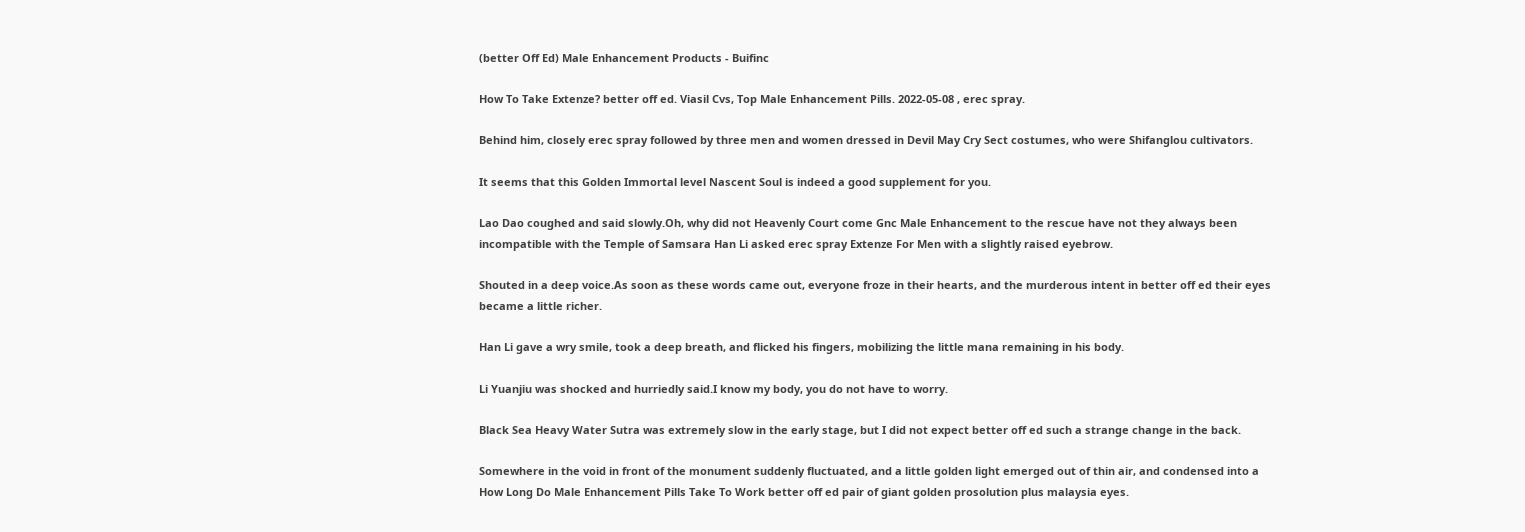(better Off Ed) Male Enhancement Products - Buifinc

How To Take Extenze? better off ed. Viasil Cvs, Top Male Enhancement Pills. 2022-05-08 , erec spray.

Behind him, closely erec spray followed by three men and women dressed in Devil May Cry Sect costumes, who were Shifanglou cultivators.

It seems that this Golden Immortal level Nascent Soul is indeed a good supplement for you.

Lao Dao coughed and said slowly.Oh, why did not Heavenly Court come Gnc Male Enhancement to the rescue have not they always been incompatible with the Temple of Samsara Han Li asked erec spray Extenze For Men with a slightly raised eyebrow.

Shouted in a deep voice.As soon as these words came out, everyone froze in their hearts, and the murderous intent in better off ed their eyes became a little richer.

Han Li gave a wry smile, took a deep breath, and flicked his fingers, mobilizing the little mana remaining in his body.

Li Yuanjiu was shocked and hurriedly said.I know my body, you do not have to worry.

Black Sea Heavy Water Sutra was extremely slow in the early stage, but I did not expect better off ed such a strange change in the back.

Somewhere in the void in front of the monument suddenly fluctuated, and a little golden light emerged out of thin air, and condensed into a How Long Do Male Enhancement Pills Take To Work better off ed pair of giant golden prosolution plus malaysia eyes.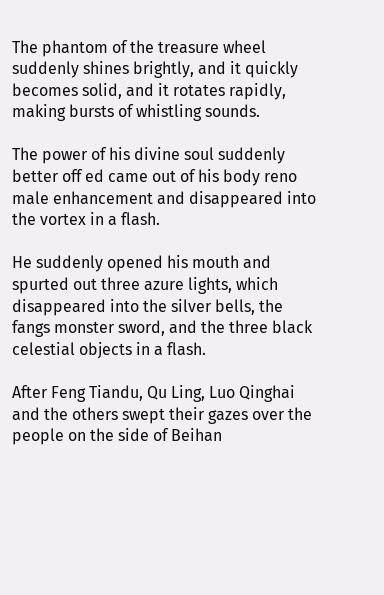The phantom of the treasure wheel suddenly shines brightly, and it quickly becomes solid, and it rotates rapidly, making bursts of whistling sounds.

The power of his divine soul suddenly better off ed came out of his body reno male enhancement and disappeared into the vortex in a flash.

He suddenly opened his mouth and spurted out three azure lights, which disappeared into the silver bells, the fangs monster sword, and the three black celestial objects in a flash.

After Feng Tiandu, Qu Ling, Luo Qinghai and the others swept their gazes over the people on the side of Beihan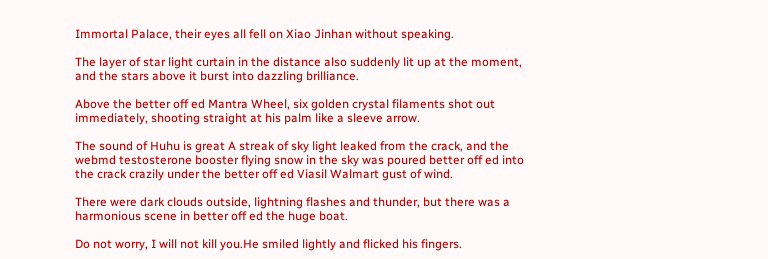Immortal Palace, their eyes all fell on Xiao Jinhan without speaking.

The layer of star light curtain in the distance also suddenly lit up at the moment, and the stars above it burst into dazzling brilliance.

Above the better off ed Mantra Wheel, six golden crystal filaments shot out immediately, shooting straight at his palm like a sleeve arrow.

The sound of Huhu is great A streak of sky light leaked from the crack, and the webmd testosterone booster flying snow in the sky was poured better off ed into the crack crazily under the better off ed Viasil Walmart gust of wind.

There were dark clouds outside, lightning flashes and thunder, but there was a harmonious scene in better off ed the huge boat.

Do not worry, I will not kill you.He smiled lightly and flicked his fingers.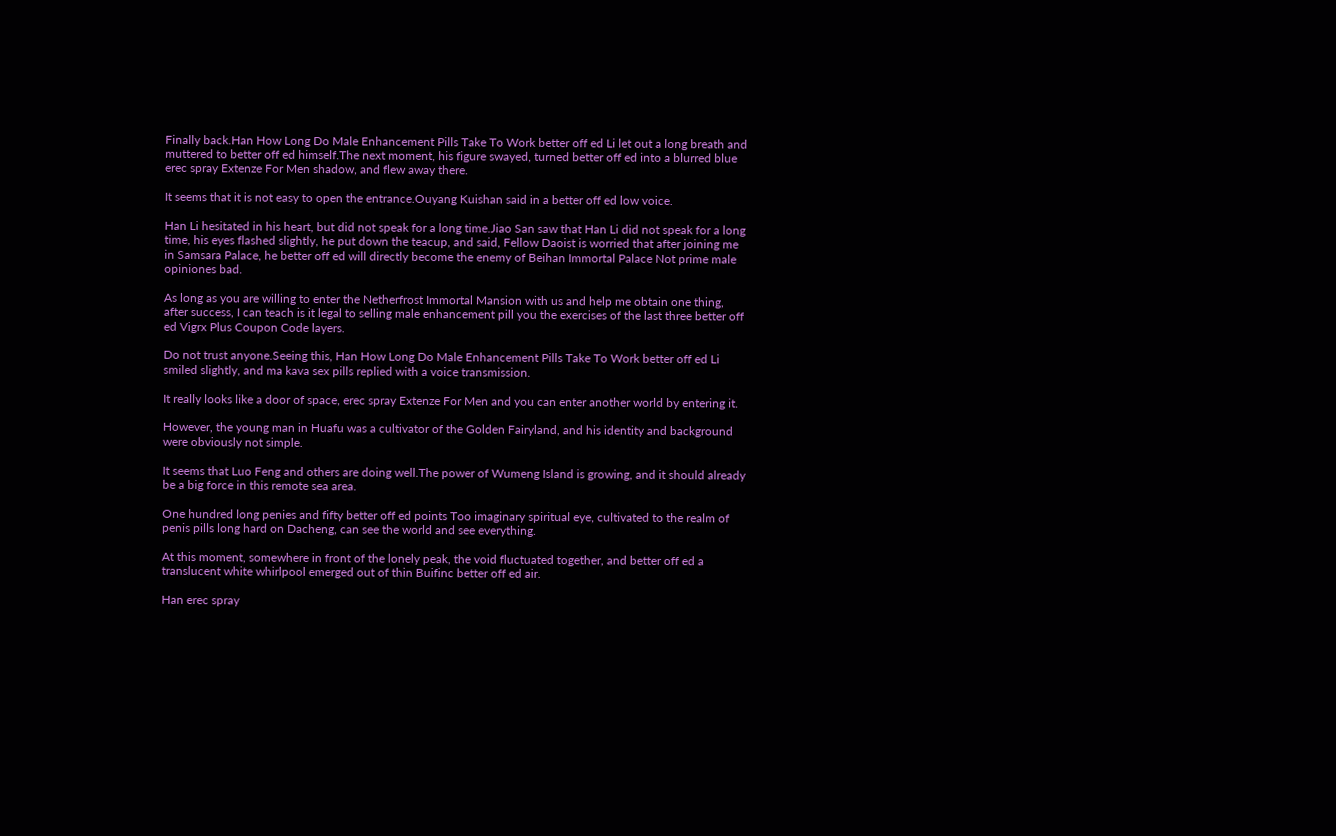Finally back.Han How Long Do Male Enhancement Pills Take To Work better off ed Li let out a long breath and muttered to better off ed himself.The next moment, his figure swayed, turned better off ed into a blurred blue erec spray Extenze For Men shadow, and flew away there.

It seems that it is not easy to open the entrance.Ouyang Kuishan said in a better off ed low voice.

Han Li hesitated in his heart, but did not speak for a long time.Jiao San saw that Han Li did not speak for a long time, his eyes flashed slightly, he put down the teacup, and said, Fellow Daoist is worried that after joining me in Samsara Palace, he better off ed will directly become the enemy of Beihan Immortal Palace Not prime male opiniones bad.

As long as you are willing to enter the Netherfrost Immortal Mansion with us and help me obtain one thing, after success, I can teach is it legal to selling male enhancement pill you the exercises of the last three better off ed Vigrx Plus Coupon Code layers.

Do not trust anyone.Seeing this, Han How Long Do Male Enhancement Pills Take To Work better off ed Li smiled slightly, and ma kava sex pills replied with a voice transmission.

It really looks like a door of space, erec spray Extenze For Men and you can enter another world by entering it.

However, the young man in Huafu was a cultivator of the Golden Fairyland, and his identity and background were obviously not simple.

It seems that Luo Feng and others are doing well.The power of Wumeng Island is growing, and it should already be a big force in this remote sea area.

One hundred long penies and fifty better off ed points Too imaginary spiritual eye, cultivated to the realm of penis pills long hard on Dacheng, can see the world and see everything.

At this moment, somewhere in front of the lonely peak, the void fluctuated together, and better off ed a translucent white whirlpool emerged out of thin Buifinc better off ed air.

Han erec spray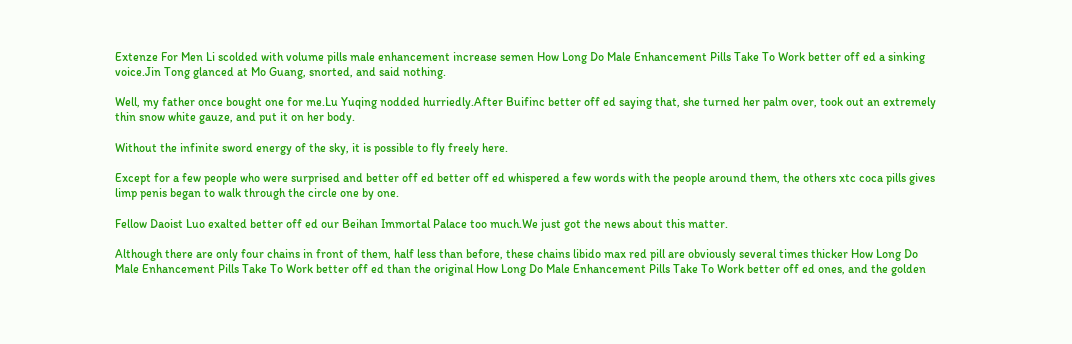Extenze For Men Li scolded with volume pills male enhancement increase semen How Long Do Male Enhancement Pills Take To Work better off ed a sinking voice.Jin Tong glanced at Mo Guang, snorted, and said nothing.

Well, my father once bought one for me.Lu Yuqing nodded hurriedly.After Buifinc better off ed saying that, she turned her palm over, took out an extremely thin snow white gauze, and put it on her body.

Without the infinite sword energy of the sky, it is possible to fly freely here.

Except for a few people who were surprised and better off ed better off ed whispered a few words with the people around them, the others xtc coca pills gives limp penis began to walk through the circle one by one.

Fellow Daoist Luo exalted better off ed our Beihan Immortal Palace too much.We just got the news about this matter.

Although there are only four chains in front of them, half less than before, these chains libido max red pill are obviously several times thicker How Long Do Male Enhancement Pills Take To Work better off ed than the original How Long Do Male Enhancement Pills Take To Work better off ed ones, and the golden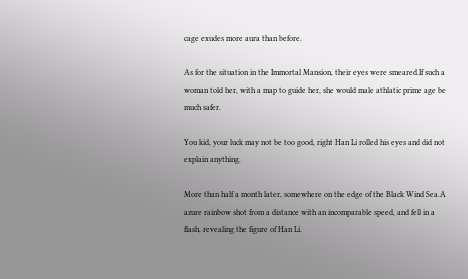cage exudes more aura than before.

As for the situation in the Immortal Mansion, their eyes were smeared.If such a woman told her, with a map to guide her, she would male athlatic prime age be much safer.

You kid, your luck may not be too good, right Han Li rolled his eyes and did not explain anything.

More than half a month later, somewhere on the edge of the Black Wind Sea.A azure rainbow shot from a distance with an incomparable speed, and fell in a flash, revealing the figure of Han Li.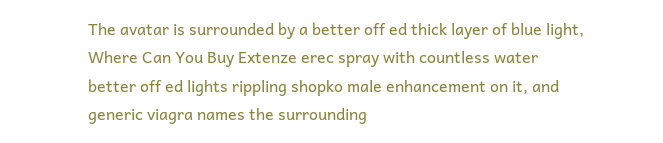The avatar is surrounded by a better off ed thick layer of blue light, Where Can You Buy Extenze erec spray with countless water better off ed lights rippling shopko male enhancement on it, and generic viagra names the surrounding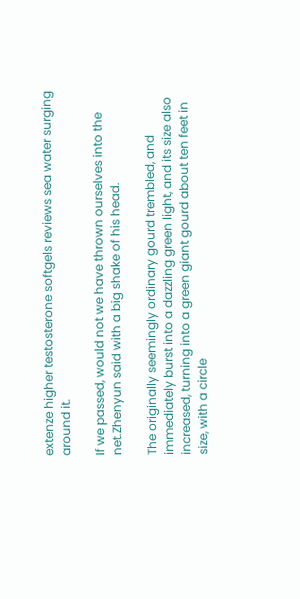extenze higher testosterone softgels reviews sea water surging around it.

If we passed, would not we have thrown ourselves into the net.Zhenyun said with a big shake of his head.

The originally seemingly ordinary gourd trembled, and immediately burst into a dazzling green light, and its size also increased, turning into a green giant gourd about ten feet in size, with a circle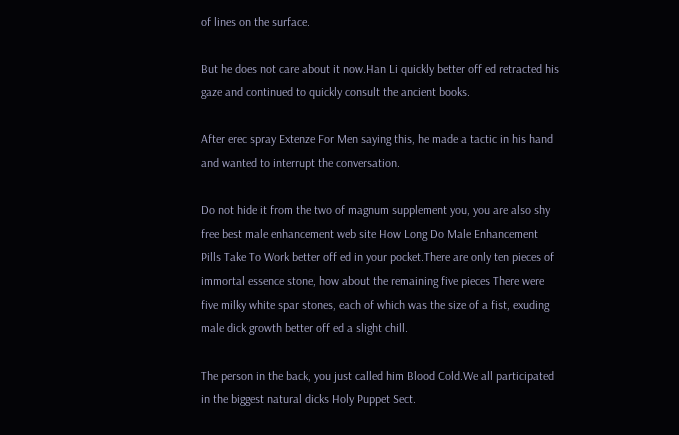of lines on the surface.

But he does not care about it now.Han Li quickly better off ed retracted his gaze and continued to quickly consult the ancient books.

After erec spray Extenze For Men saying this, he made a tactic in his hand and wanted to interrupt the conversation.

Do not hide it from the two of magnum supplement you, you are also shy free best male enhancement web site How Long Do Male Enhancement Pills Take To Work better off ed in your pocket.There are only ten pieces of immortal essence stone, how about the remaining five pieces There were five milky white spar stones, each of which was the size of a fist, exuding male dick growth better off ed a slight chill.

The person in the back, you just called him Blood Cold.We all participated in the biggest natural dicks Holy Puppet Sect.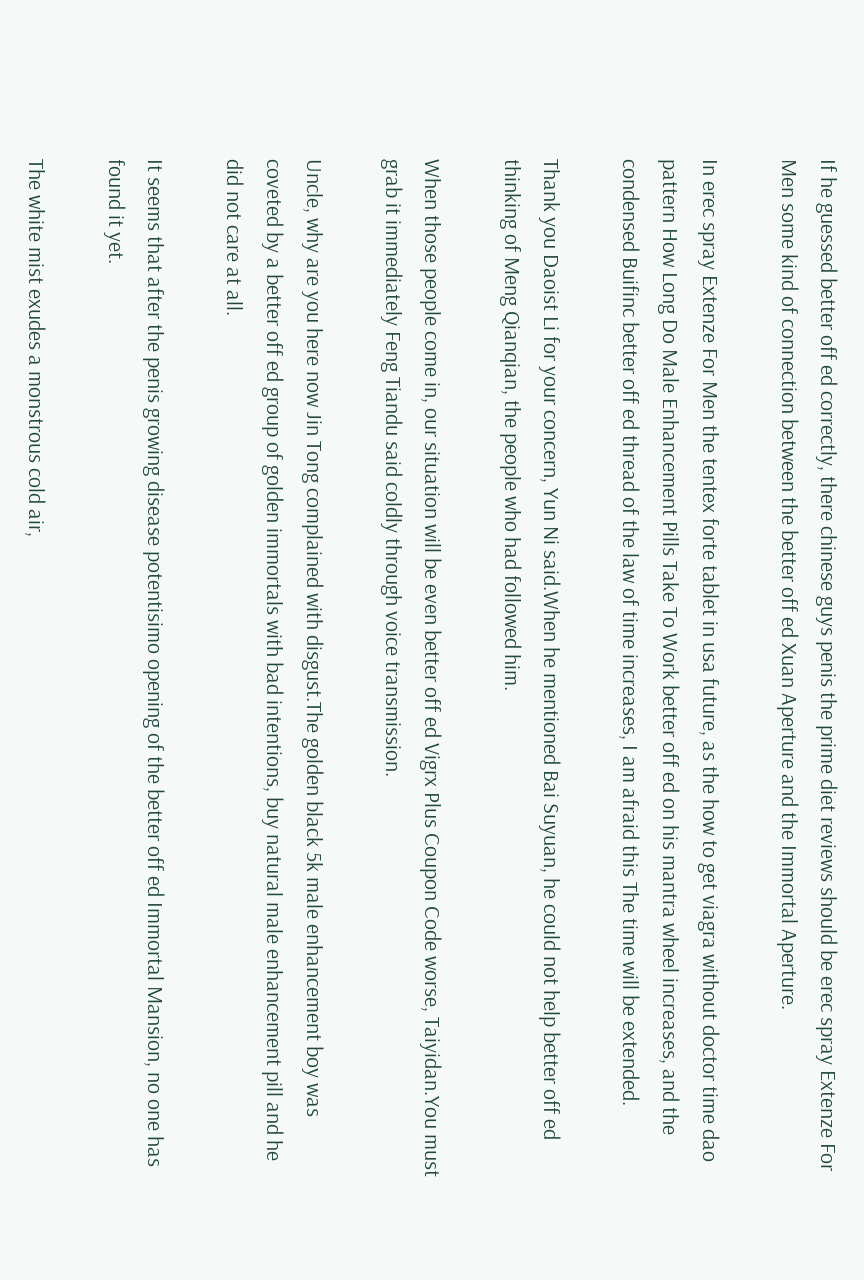If he guessed better off ed correctly, there chinese guys penis the prime diet reviews should be erec spray Extenze For Men some kind of connection between the better off ed Xuan Aperture and the Immortal Aperture.

In erec spray Extenze For Men the tentex forte tablet in usa future, as the how to get viagra without doctor time dao pattern How Long Do Male Enhancement Pills Take To Work better off ed on his mantra wheel increases, and the condensed Buifinc better off ed thread of the law of time increases, I am afraid this The time will be extended.

Thank you Daoist Li for your concern, Yun Ni said.When he mentioned Bai Suyuan, he could not help better off ed thinking of Meng Qianqian, the people who had followed him.

When those people come in, our situation will be even better off ed Vigrx Plus Coupon Code worse, Taiyidan.You must grab it immediately Feng Tiandu said coldly through voice transmission.

Uncle, why are you here now Jin Tong complained with disgust.The golden black 5k male enhancement boy was coveted by a better off ed group of golden immortals with bad intentions, buy natural male enhancement pill and he did not care at all.

It seems that after the penis growing disease potentisimo opening of the better off ed Immortal Mansion, no one has found it yet.

The white mist exudes a monstrous cold air,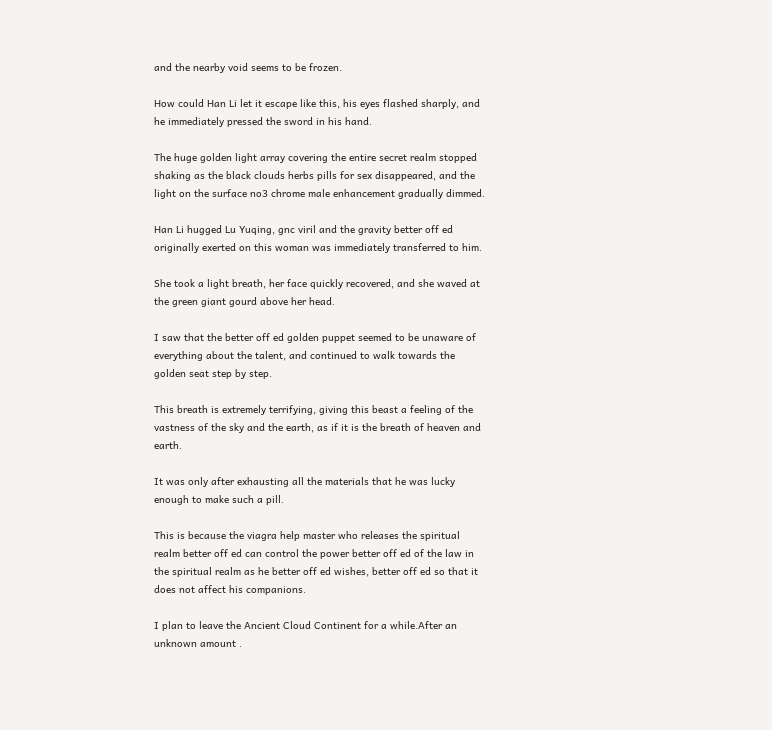and the nearby void seems to be frozen.

How could Han Li let it escape like this, his eyes flashed sharply, and he immediately pressed the sword in his hand.

The huge golden light array covering the entire secret realm stopped shaking as the black clouds herbs pills for sex disappeared, and the light on the surface no3 chrome male enhancement gradually dimmed.

Han Li hugged Lu Yuqing, gnc viril and the gravity better off ed originally exerted on this woman was immediately transferred to him.

She took a light breath, her face quickly recovered, and she waved at the green giant gourd above her head.

I saw that the better off ed golden puppet seemed to be unaware of everything about the talent, and continued to walk towards the golden seat step by step.

This breath is extremely terrifying, giving this beast a feeling of the vastness of the sky and the earth, as if it is the breath of heaven and earth.

It was only after exhausting all the materials that he was lucky enough to make such a pill.

This is because the viagra help master who releases the spiritual realm better off ed can control the power better off ed of the law in the spiritual realm as he better off ed wishes, better off ed so that it does not affect his companions.

I plan to leave the Ancient Cloud Continent for a while.After an unknown amount .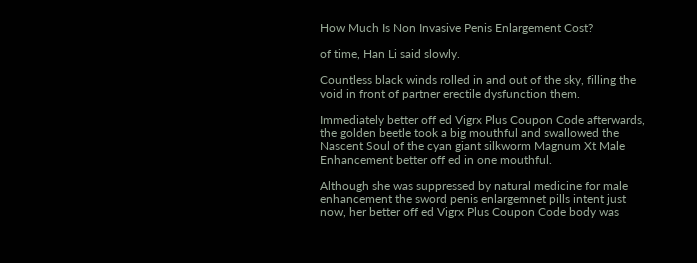How Much Is Non Invasive Penis Enlargement Cost?

of time, Han Li said slowly.

Countless black winds rolled in and out of the sky, filling the void in front of partner erectile dysfunction them.

Immediately better off ed Vigrx Plus Coupon Code afterwards, the golden beetle took a big mouthful and swallowed the Nascent Soul of the cyan giant silkworm Magnum Xt Male Enhancement better off ed in one mouthful.

Although she was suppressed by natural medicine for male enhancement the sword penis enlargemnet pills intent just now, her better off ed Vigrx Plus Coupon Code body was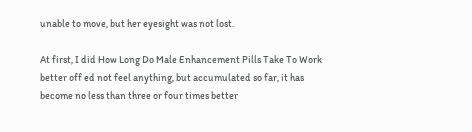unable to move, but her eyesight was not lost.

At first, I did How Long Do Male Enhancement Pills Take To Work better off ed not feel anything, but accumulated so far, it has become no less than three or four times better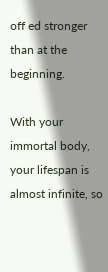off ed stronger than at the beginning.

With your immortal body, your lifespan is almost infinite, so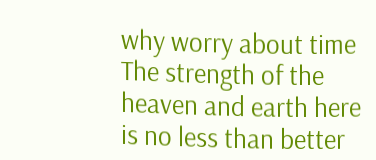why worry about time The strength of the heaven and earth here is no less than better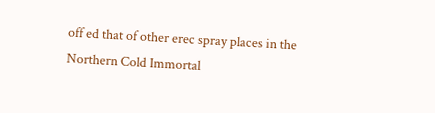off ed that of other erec spray places in the Northern Cold Immortal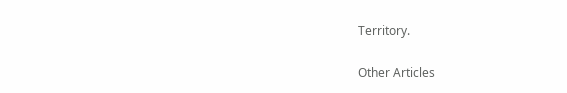Territory.

Other Articles